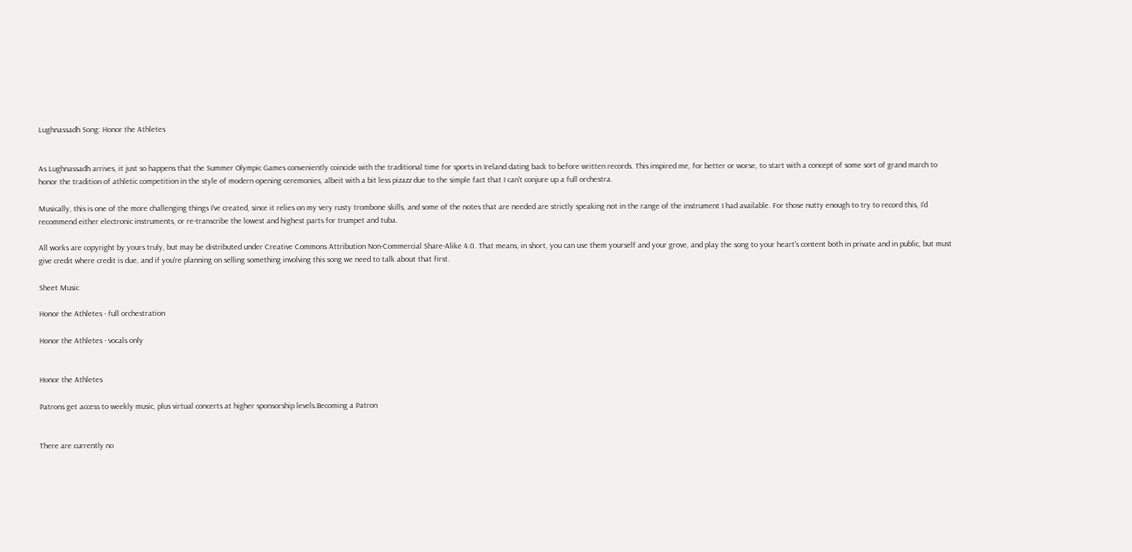Lughnassadh Song: Honor the Athletes


As Lughnassadh arrives, it just so happens that the Summer Olympic Games conveniently coincide with the traditional time for sports in Ireland dating back to before written records. This inspired me, for better or worse, to start with a concept of some sort of grand march to honor the tradition of athletic competition in the style of modern opening ceremonies, albeit with a bit less pizazz due to the simple fact that I can't conjure up a full orchestra.

Musically, this is one of the more challenging things I've created, since it relies on my very rusty trombone skills, and some of the notes that are needed are strictly speaking not in the range of the instrument I had available. For those nutty enough to try to record this, I'd recommend either electronic instruments, or re-transcribe the lowest and highest parts for trumpet and tuba.

All works are copyright by yours truly, but may be distributed under Creative Commons Attribution Non-Commercial Share-Alike 4.0. That means, in short, you can use them yourself and your grove, and play the song to your heart's content both in private and in public, but must give credit where credit is due, and if you're planning on selling something involving this song we need to talk about that first.

Sheet Music

Honor the Athletes - full orchestration

Honor the Athletes - vocals only


Honor the Athletes

Patrons get access to weekly music, plus virtual concerts at higher sponsorship levels.Becoming a Patron


There are currently no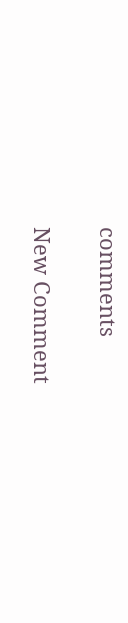comments

New Comment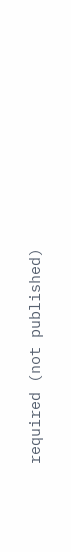required (not published)